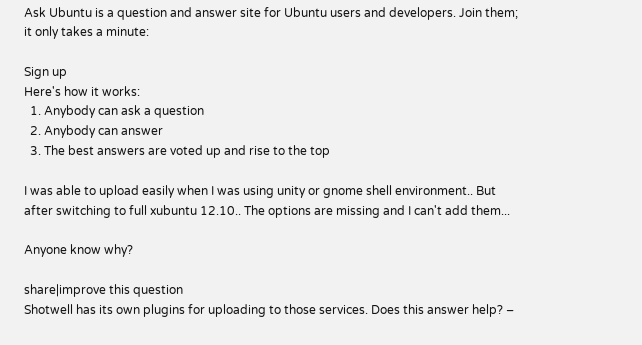Ask Ubuntu is a question and answer site for Ubuntu users and developers. Join them; it only takes a minute:

Sign up
Here's how it works:
  1. Anybody can ask a question
  2. Anybody can answer
  3. The best answers are voted up and rise to the top

I was able to upload easily when I was using unity or gnome shell environment.. But after switching to full xubuntu 12.10.. The options are missing and I can't add them...

Anyone know why?

share|improve this question
Shotwell has its own plugins for uploading to those services. Does this answer help? –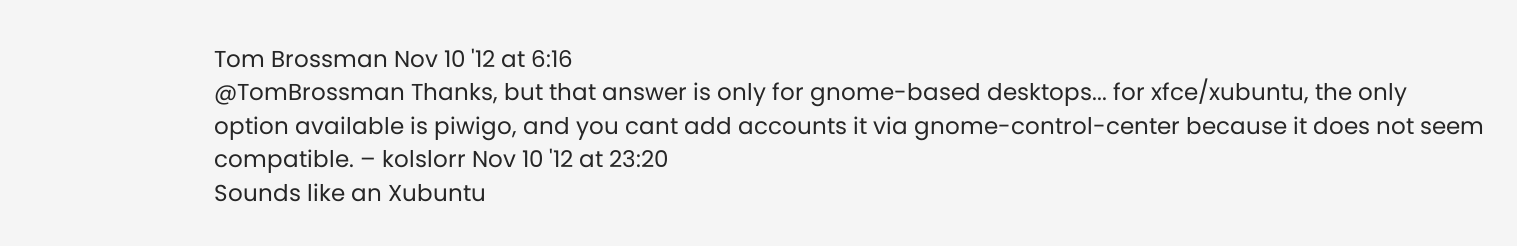Tom Brossman Nov 10 '12 at 6:16
@TomBrossman Thanks, but that answer is only for gnome-based desktops... for xfce/xubuntu, the only option available is piwigo, and you cant add accounts it via gnome-control-center because it does not seem compatible. – kolslorr Nov 10 '12 at 23:20
Sounds like an Xubuntu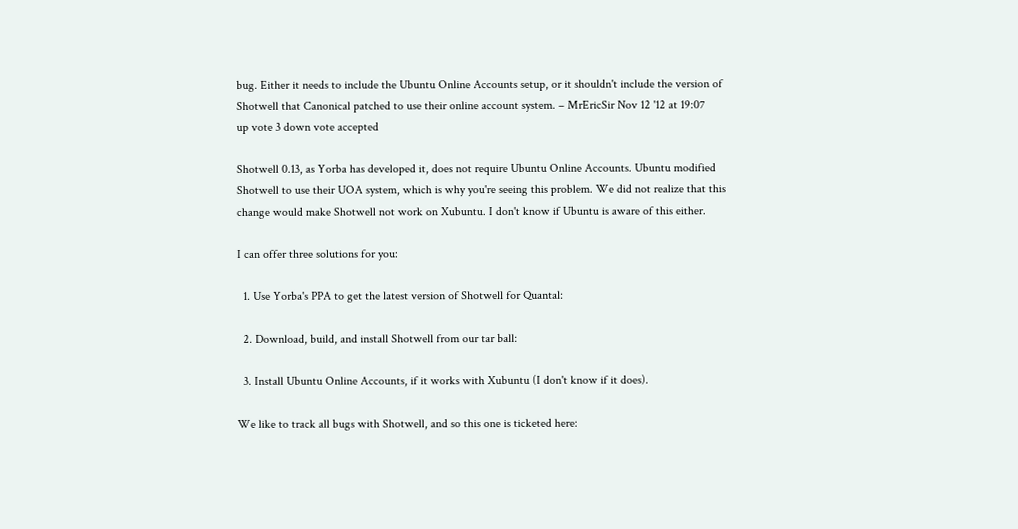bug. Either it needs to include the Ubuntu Online Accounts setup, or it shouldn't include the version of Shotwell that Canonical patched to use their online account system. – MrEricSir Nov 12 '12 at 19:07
up vote 3 down vote accepted

Shotwell 0.13, as Yorba has developed it, does not require Ubuntu Online Accounts. Ubuntu modified Shotwell to use their UOA system, which is why you're seeing this problem. We did not realize that this change would make Shotwell not work on Xubuntu. I don't know if Ubuntu is aware of this either.

I can offer three solutions for you:

  1. Use Yorba's PPA to get the latest version of Shotwell for Quantal:

  2. Download, build, and install Shotwell from our tar ball:

  3. Install Ubuntu Online Accounts, if it works with Xubuntu (I don't know if it does).

We like to track all bugs with Shotwell, and so this one is ticketed here: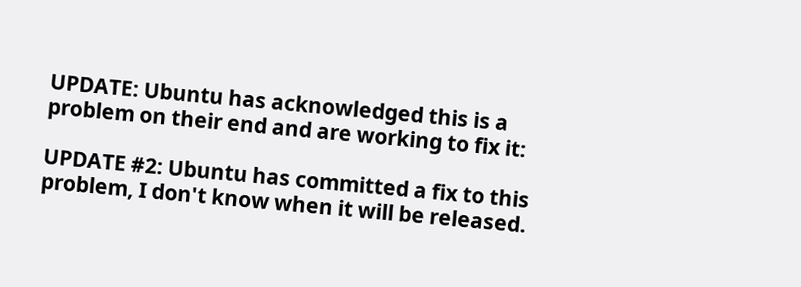UPDATE: Ubuntu has acknowledged this is a problem on their end and are working to fix it:

UPDATE #2: Ubuntu has committed a fix to this problem, I don't know when it will be released.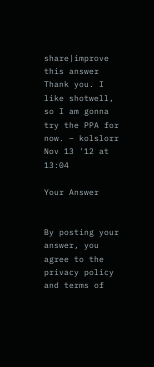share|improve this answer
Thank you. I like shotwell, so I am gonna try the PPA for now. – kolslorr Nov 13 '12 at 13:04

Your Answer


By posting your answer, you agree to the privacy policy and terms of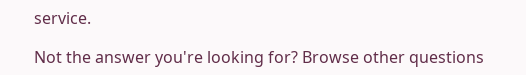service.

Not the answer you're looking for? Browse other questions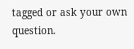tagged or ask your own question.